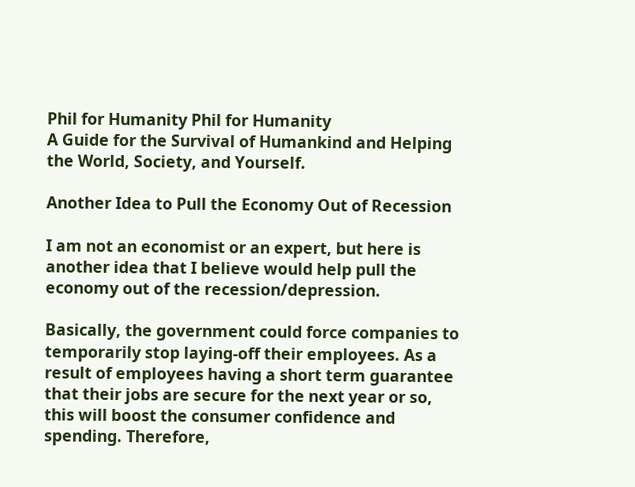Phil for Humanity Phil for Humanity
A Guide for the Survival of Humankind and Helping the World, Society, and Yourself.

Another Idea to Pull the Economy Out of Recession

I am not an economist or an expert, but here is another idea that I believe would help pull the economy out of the recession/depression.

Basically, the government could force companies to temporarily stop laying-off their employees. As a result of employees having a short term guarantee that their jobs are secure for the next year or so, this will boost the consumer confidence and spending. Therefore,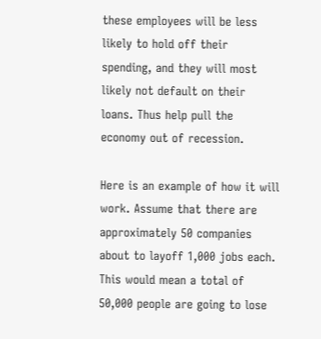these employees will be less likely to hold off their spending, and they will most likely not default on their loans. Thus help pull the economy out of recession.

Here is an example of how it will work. Assume that there are approximately 50 companies about to layoff 1,000 jobs each. This would mean a total of 50,000 people are going to lose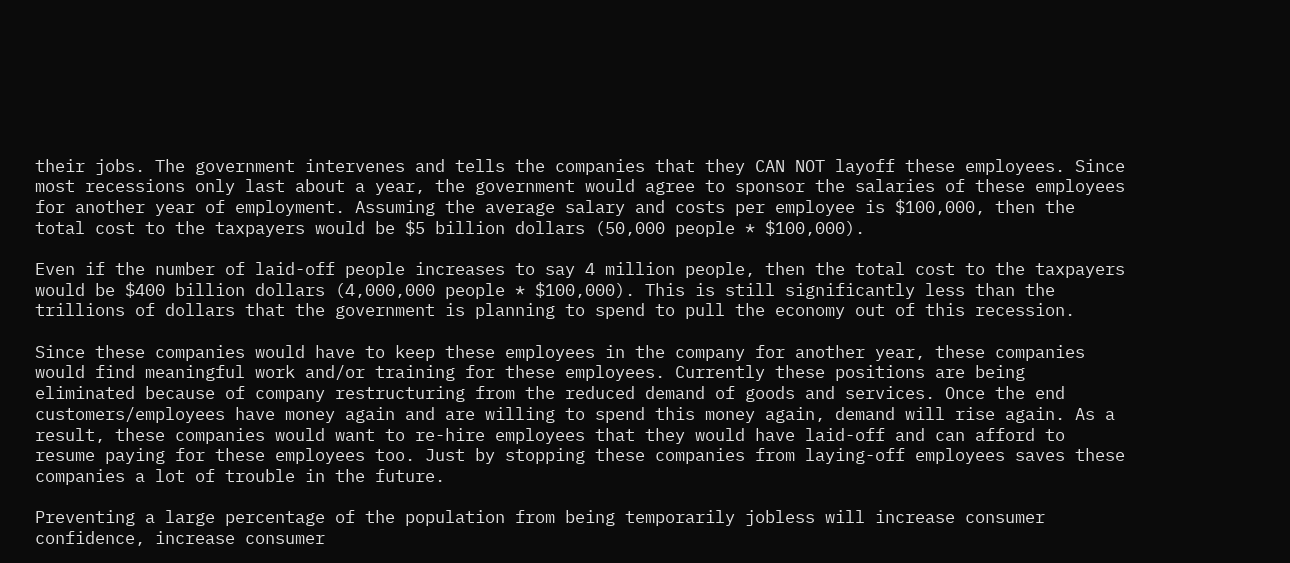their jobs. The government intervenes and tells the companies that they CAN NOT layoff these employees. Since most recessions only last about a year, the government would agree to sponsor the salaries of these employees for another year of employment. Assuming the average salary and costs per employee is $100,000, then the total cost to the taxpayers would be $5 billion dollars (50,000 people * $100,000).

Even if the number of laid-off people increases to say 4 million people, then the total cost to the taxpayers would be $400 billion dollars (4,000,000 people * $100,000). This is still significantly less than the trillions of dollars that the government is planning to spend to pull the economy out of this recession.

Since these companies would have to keep these employees in the company for another year, these companies would find meaningful work and/or training for these employees. Currently these positions are being eliminated because of company restructuring from the reduced demand of goods and services. Once the end customers/employees have money again and are willing to spend this money again, demand will rise again. As a result, these companies would want to re-hire employees that they would have laid-off and can afford to resume paying for these employees too. Just by stopping these companies from laying-off employees saves these companies a lot of trouble in the future.

Preventing a large percentage of the population from being temporarily jobless will increase consumer confidence, increase consumer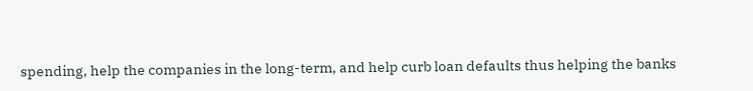spending, help the companies in the long-term, and help curb loan defaults thus helping the banks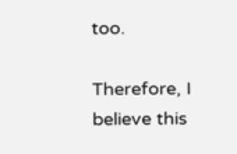too.

Therefore, I believe this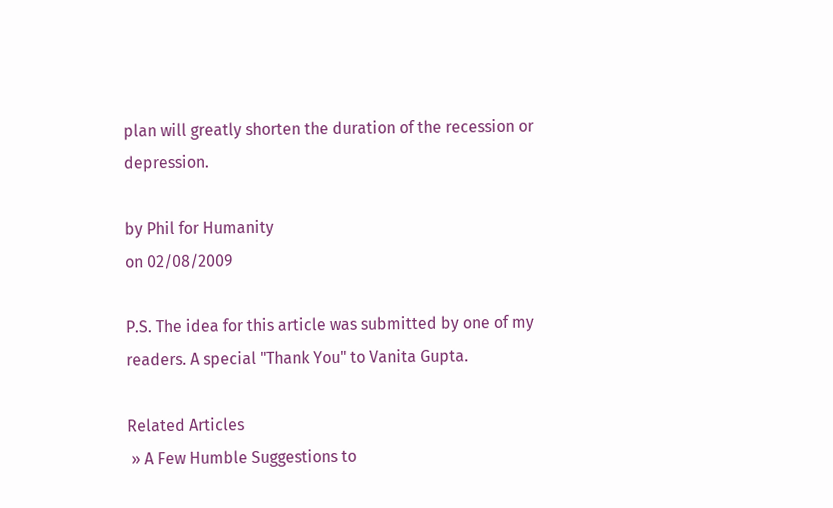plan will greatly shorten the duration of the recession or depression.

by Phil for Humanity
on 02/08/2009

P.S. The idea for this article was submitted by one of my readers. A special "Thank You" to Vanita Gupta.

Related Articles
 » A Few Humble Suggestions to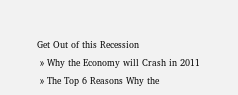Get Out of this Recession
 » Why the Economy will Crash in 2011
 » The Top 6 Reasons Why the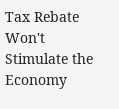Tax Rebate Won't Stimulate the Economy